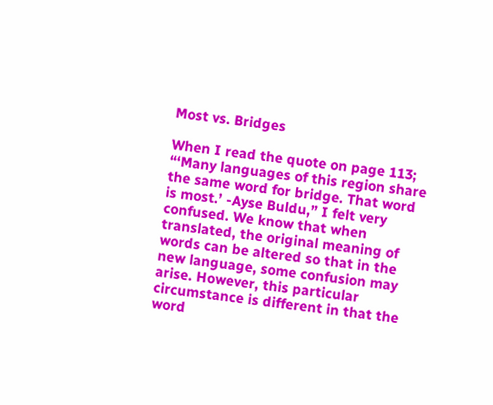Most vs. Bridges

When I read the quote on page 113; “‘Many languages of this region share the same word for bridge. That word is most.’ -Ayse Buldu,” I felt very confused. We know that when translated, the original meaning of words can be altered so that in the new language, some confusion may arise. However, this particular circumstance is different in that the word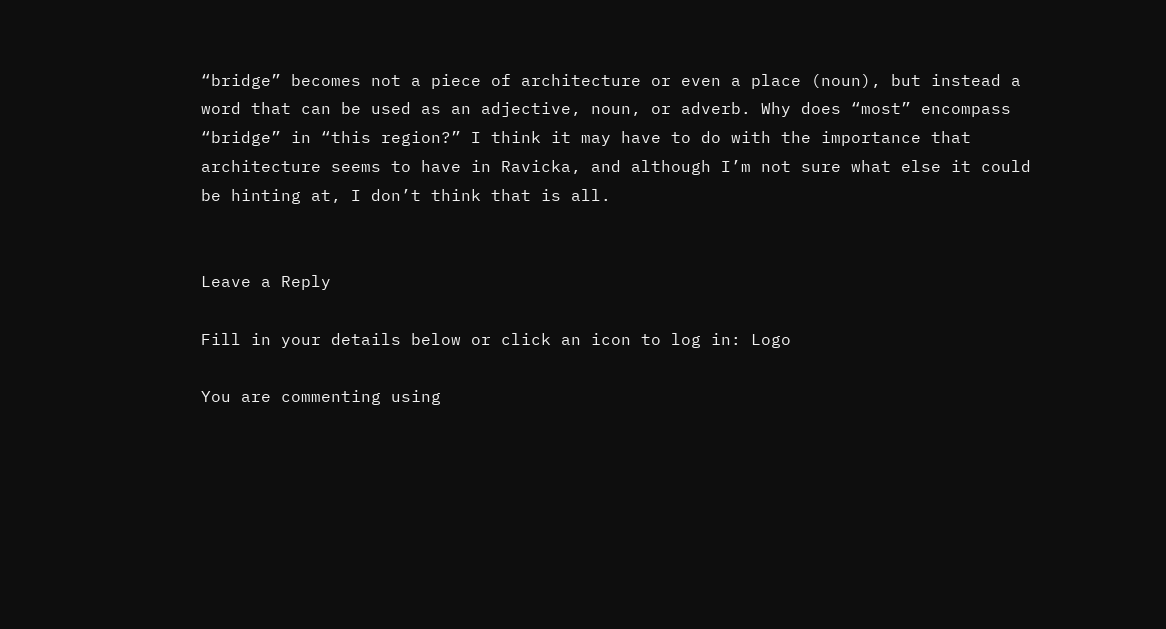“bridge” becomes not a piece of architecture or even a place (noun), but instead a word that can be used as an adjective, noun, or adverb. Why does “most” encompass “bridge” in “this region?” I think it may have to do with the importance that architecture seems to have in Ravicka, and although I’m not sure what else it could be hinting at, I don’t think that is all.


Leave a Reply

Fill in your details below or click an icon to log in: Logo

You are commenting using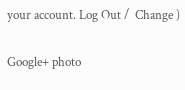your account. Log Out /  Change )

Google+ photo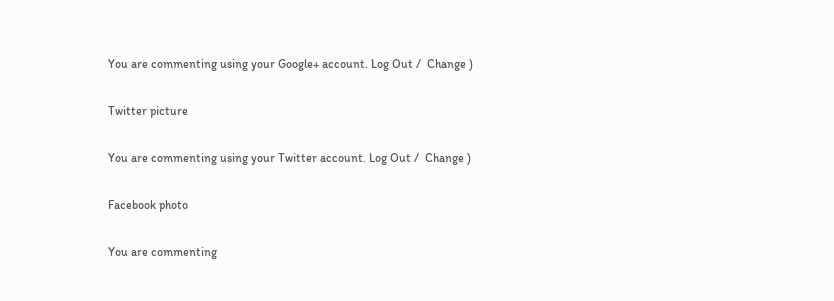You are commenting using your Google+ account. Log Out /  Change )

Twitter picture

You are commenting using your Twitter account. Log Out /  Change )

Facebook photo

You are commenting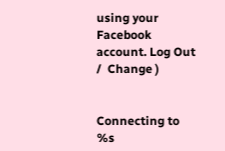using your Facebook account. Log Out /  Change )


Connecting to %s